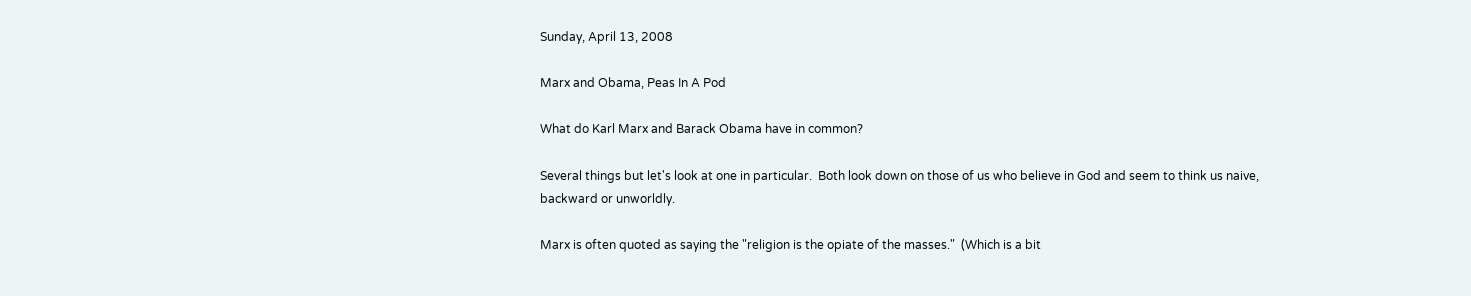Sunday, April 13, 2008

Marx and Obama, Peas In A Pod

What do Karl Marx and Barack Obama have in common?

Several things but let's look at one in particular.  Both look down on those of us who believe in God and seem to think us naive, backward or unworldly.

Marx is often quoted as saying the "religion is the opiate of the masses."  (Which is a bit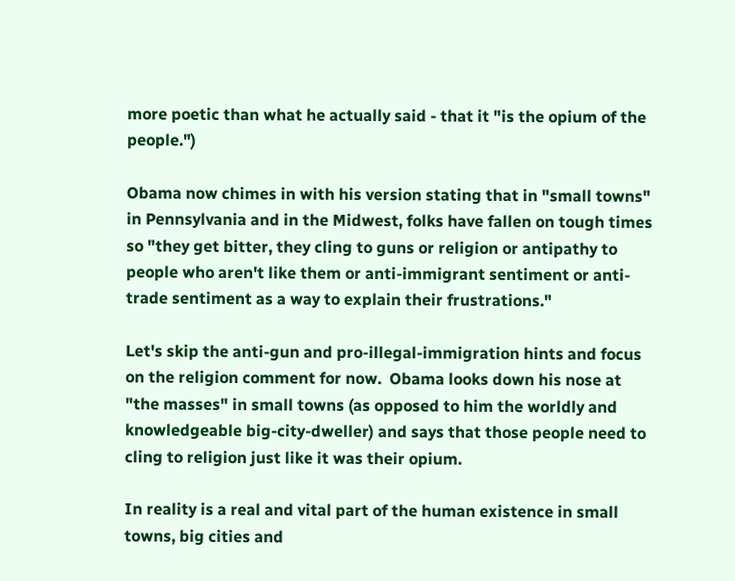more poetic than what he actually said - that it "is the opium of the people.")

Obama now chimes in with his version stating that in "small towns" in Pennsylvania and in the Midwest, folks have fallen on tough times so "they get bitter, they cling to guns or religion or antipathy to people who aren't like them or anti-immigrant sentiment or anti-trade sentiment as a way to explain their frustrations."

Let's skip the anti-gun and pro-illegal-immigration hints and focus on the religion comment for now.  Obama looks down his nose at "the masses" in small towns (as opposed to him the worldly and knowledgeable big-city-dweller) and says that those people need to cling to religion just like it was their opium.

In reality is a real and vital part of the human existence in small towns, big cities and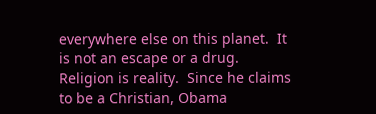everywhere else on this planet.  It is not an escape or a drug.  Religion is reality.  Since he claims to be a Christian, Obama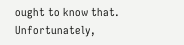ought to know that.  Unfortunately,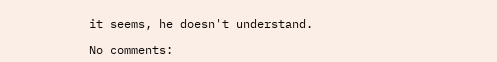it seems, he doesn't understand.

No comments: